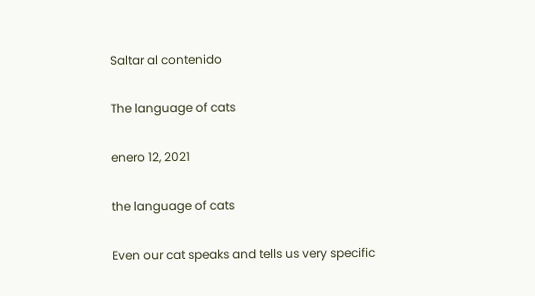Saltar al contenido

The language of cats

enero 12, 2021

the language of cats

Even our cat speaks and tells us very specific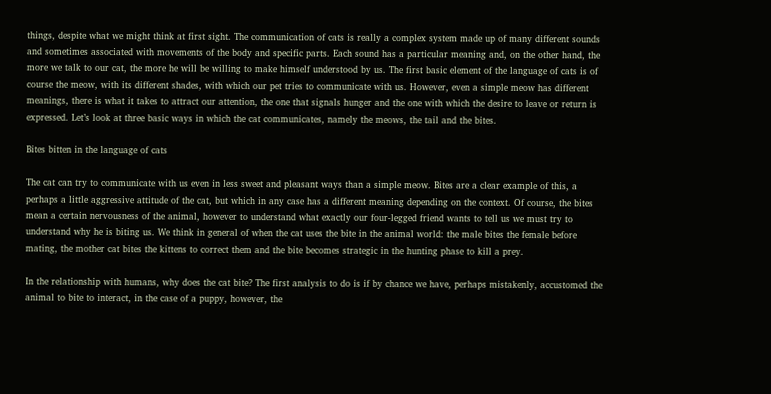things, despite what we might think at first sight. The communication of cats is really a complex system made up of many different sounds and sometimes associated with movements of the body and specific parts. Each sound has a particular meaning and, on the other hand, the more we talk to our cat, the more he will be willing to make himself understood by us. The first basic element of the language of cats is of course the meow, with its different shades, with which our pet tries to communicate with us. However, even a simple meow has different meanings, there is what it takes to attract our attention, the one that signals hunger and the one with which the desire to leave or return is expressed. Let’s look at three basic ways in which the cat communicates, namely the meows, the tail and the bites.

Bites bitten in the language of cats

The cat can try to communicate with us even in less sweet and pleasant ways than a simple meow. Bites are a clear example of this, a perhaps a little aggressive attitude of the cat, but which in any case has a different meaning depending on the context. Of course, the bites mean a certain nervousness of the animal, however to understand what exactly our four-legged friend wants to tell us we must try to understand why he is biting us. We think in general of when the cat uses the bite in the animal world: the male bites the female before mating, the mother cat bites the kittens to correct them and the bite becomes strategic in the hunting phase to kill a prey.

In the relationship with humans, why does the cat bite? The first analysis to do is if by chance we have, perhaps mistakenly, accustomed the animal to bite to interact, in the case of a puppy, however, the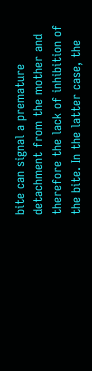bite can signal a premature detachment from the mother and therefore the lack of inhibition of the bite. In the latter case, the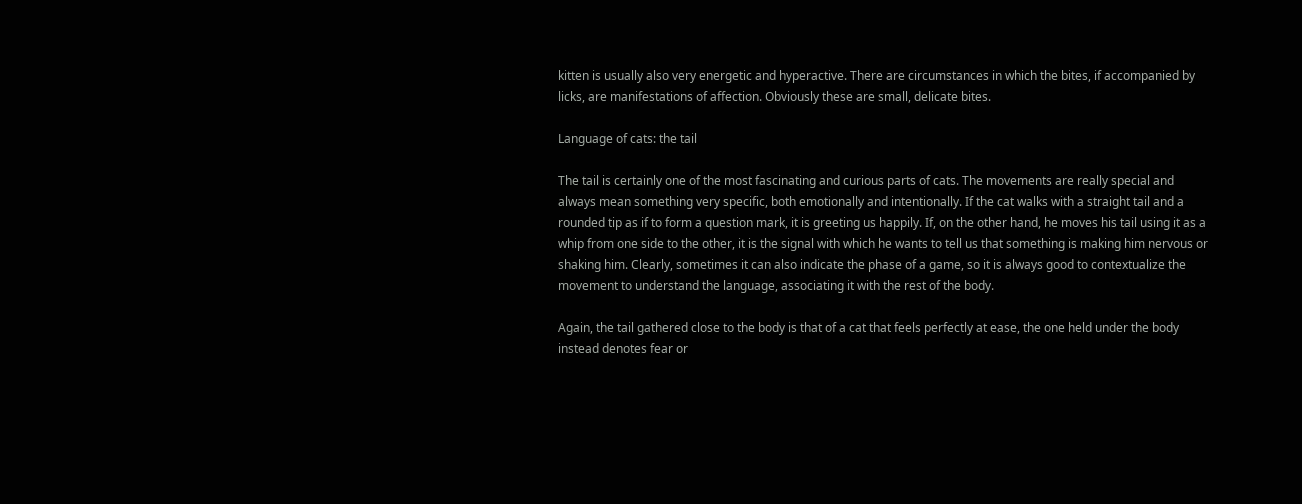kitten is usually also very energetic and hyperactive. There are circumstances in which the bites, if accompanied by licks, are manifestations of affection. Obviously these are small, delicate bites.

Language of cats: the tail

The tail is certainly one of the most fascinating and curious parts of cats. The movements are really special and always mean something very specific, both emotionally and intentionally. If the cat walks with a straight tail and a rounded tip as if to form a question mark, it is greeting us happily. If, on the other hand, he moves his tail using it as a whip from one side to the other, it is the signal with which he wants to tell us that something is making him nervous or shaking him. Clearly, sometimes it can also indicate the phase of a game, so it is always good to contextualize the movement to understand the language, associating it with the rest of the body.

Again, the tail gathered close to the body is that of a cat that feels perfectly at ease, the one held under the body instead denotes fear or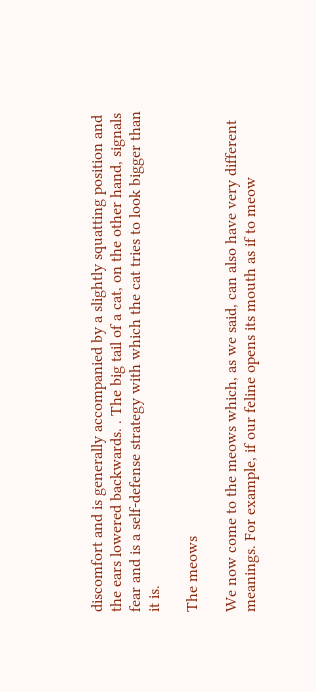discomfort and is generally accompanied by a slightly squatting position and the ears lowered backwards. . The big tail of a cat, on the other hand, signals fear and is a self-defense strategy with which the cat tries to look bigger than it is.

The meows

We now come to the meows which, as we said, can also have very different meanings. For example, if our feline opens its mouth as if to meow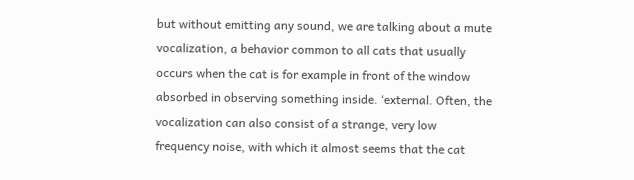but without emitting any sound, we are talking about a mute vocalization, a behavior common to all cats that usually occurs when the cat is for example in front of the window absorbed in observing something inside. ‘external. Often, the vocalization can also consist of a strange, very low frequency noise, with which it almost seems that the cat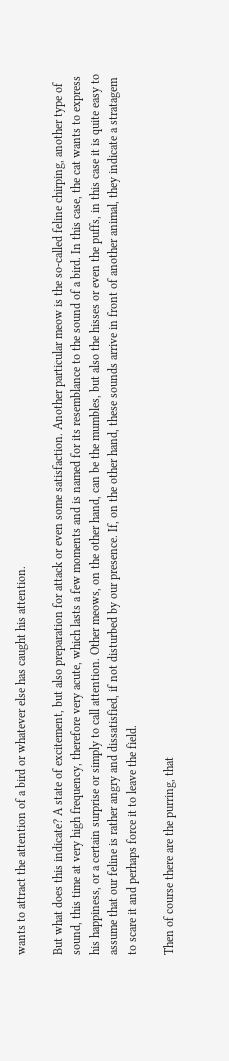wants to attract the attention of a bird or whatever else has caught his attention.

But what does this indicate? A state of excitement, but also preparation for attack or even some satisfaction. Another particular meow is the so-called feline chirping, another type of sound, this time at very high frequency, therefore very acute, which lasts a few moments and is named for its resemblance to the sound of a bird. In this case, the cat wants to express his happiness, or a certain surprise or simply to call attention. Other meows, on the other hand, can be the mumbles, but also the hisses or even the puffs, in this case it is quite easy to assume that our feline is rather angry and dissatisfied, if not disturbed by our presence. If, on the other hand, these sounds arrive in front of another animal, they indicate a stratagem to scare it and perhaps force it to leave the field.

Then of course there are the purring, that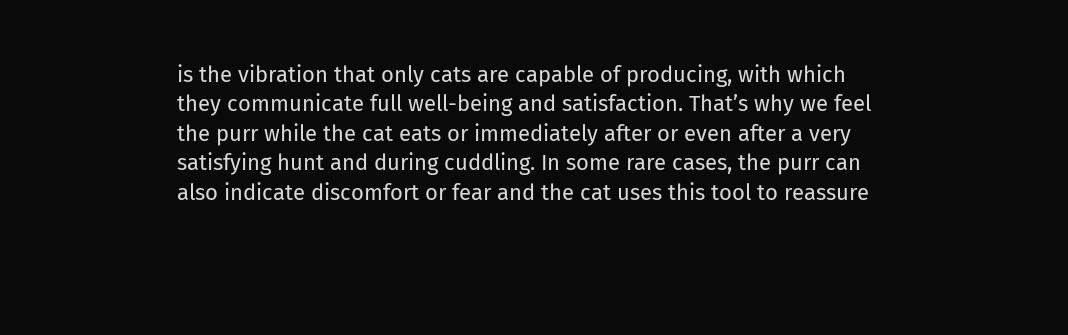is the vibration that only cats are capable of producing, with which they communicate full well-being and satisfaction. That’s why we feel the purr while the cat eats or immediately after or even after a very satisfying hunt and during cuddling. In some rare cases, the purr can also indicate discomfort or fear and the cat uses this tool to reassure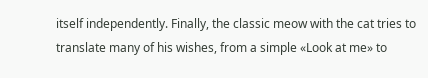itself independently. Finally, the classic meow with the cat tries to translate many of his wishes, from a simple «Look at me» to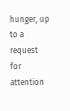hunger, up to a request for attention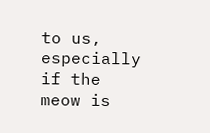to us, especially if the meow is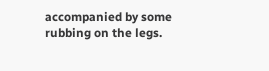accompanied by some rubbing on the legs.